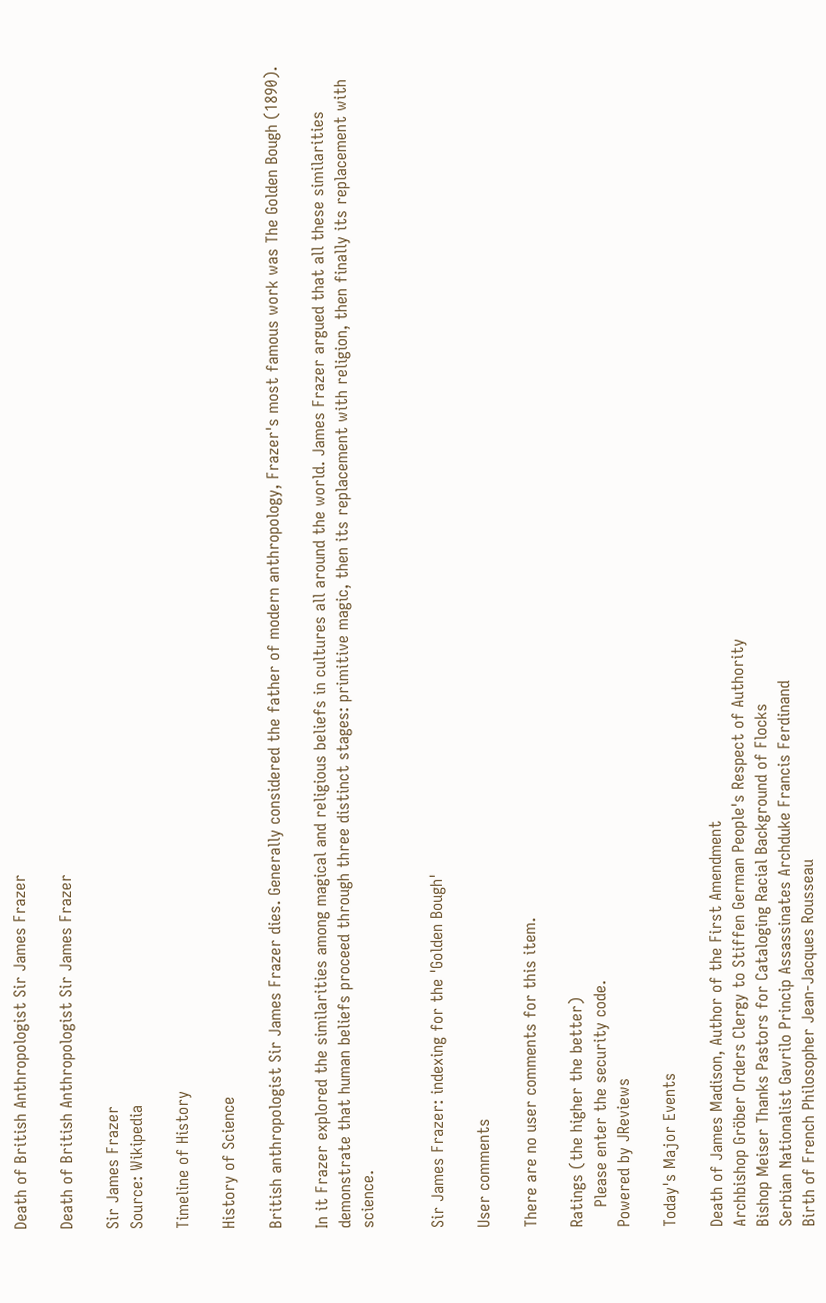Death of British Anthropologist Sir James Frazer

Death of British Anthropologist Sir James Frazer

Sir James Frazer
Source: Wikipedia

Timeline of History

History of Science

British anthropologist Sir James Frazer dies. Generally considered the father of modern anthropology, Frazer's most famous work was The Golden Bough (1890).

In it Frazer explored the similarities among magical and religious beliefs in cultures all around the world. James Frazer argued that all these similarities demonstrate that human beliefs proceed through three distinct stages: primitive magic, then its replacement with religion, then finally its replacement with science.


Sir James Frazer: indexing for the 'Golden Bough'

User comments

There are no user comments for this item.

Ratings (the higher the better)
    Please enter the security code.
Powered by JReviews

Today's Major Events

Death of James Madison, Author of the First Amendment
Archbishop Gröber Orders Clergy to Stiffen German People's Respect of Authority
Bishop Meiser Thanks Pastors for Cataloging Racial Background of Flocks
Serbian Nationalist Gavrilo Princip Assassinates Archduke Francis Ferdinand
Birth of French Philosopher Jean-Jacques Rousseau